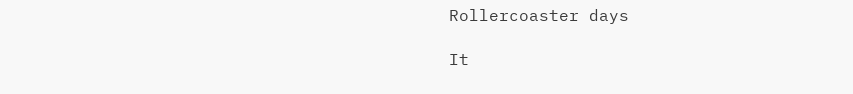Rollercoaster days

It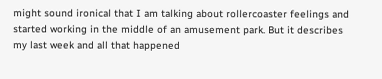might sound ironical that I am talking about rollercoaster feelings and started working in the middle of an amusement park. But it describes my last week and all that happened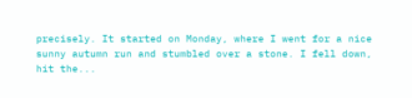precisely. It started on Monday, where I went for a nice sunny autumn run and stumbled over a stone. I fell down, hit the...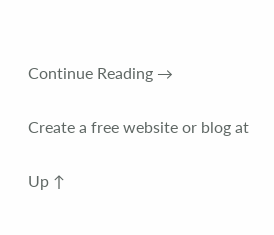Continue Reading →

Create a free website or blog at

Up ↑